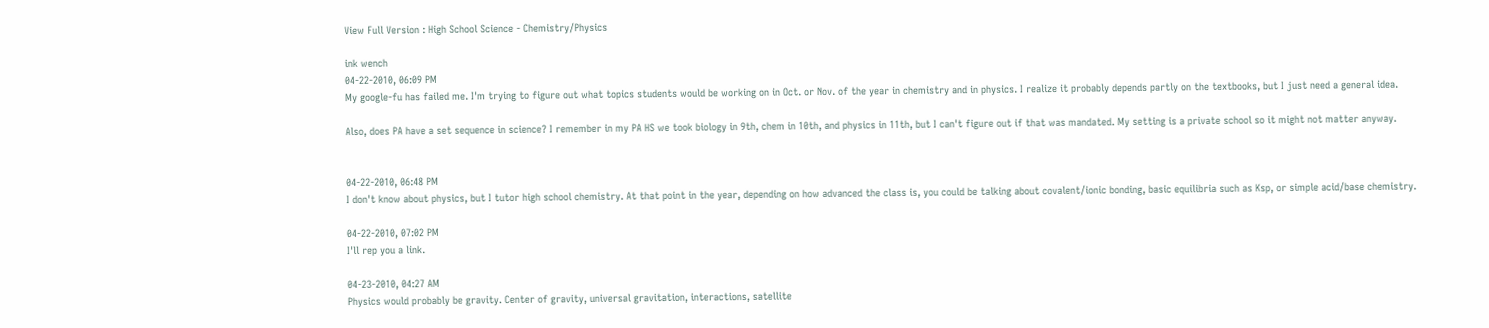View Full Version : High School Science - Chemistry/Physics

ink wench
04-22-2010, 06:09 PM
My google-fu has failed me. I'm trying to figure out what topics students would be working on in Oct. or Nov. of the year in chemistry and in physics. I realize it probably depends partly on the textbooks, but I just need a general idea.

Also, does PA have a set sequence in science? I remember in my PA HS we took biology in 9th, chem in 10th, and physics in 11th, but I can't figure out if that was mandated. My setting is a private school so it might not matter anyway.


04-22-2010, 06:48 PM
I don't know about physics, but I tutor high school chemistry. At that point in the year, depending on how advanced the class is, you could be talking about covalent/ionic bonding, basic equilibria such as Ksp, or simple acid/base chemistry.

04-22-2010, 07:02 PM
I'll rep you a link.

04-23-2010, 04:27 AM
Physics would probably be gravity. Center of gravity, universal gravitation, interactions, satellite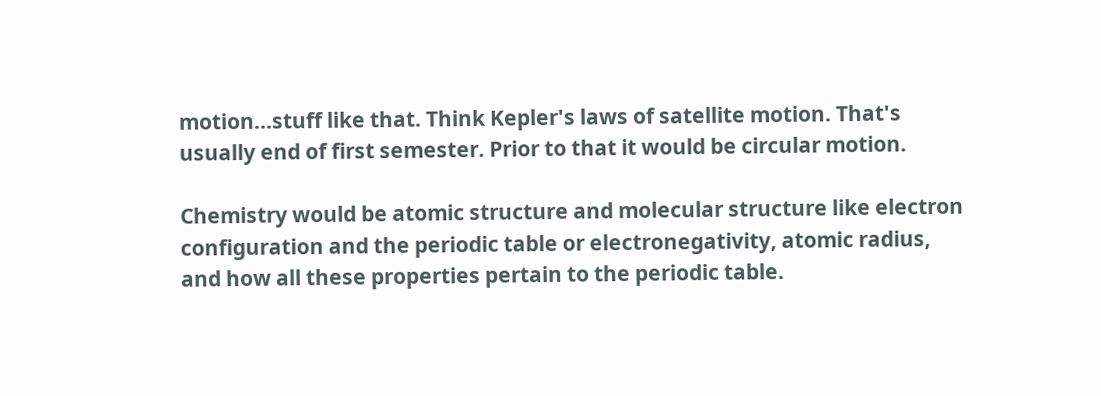motion...stuff like that. Think Kepler's laws of satellite motion. That's usually end of first semester. Prior to that it would be circular motion.

Chemistry would be atomic structure and molecular structure like electron configuration and the periodic table or electronegativity, atomic radius, and how all these properties pertain to the periodic table.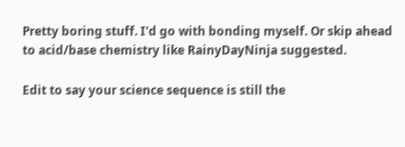Pretty boring stuff. I'd go with bonding myself. Or skip ahead to acid/base chemistry like RainyDayNinja suggested.

Edit to say your science sequence is still the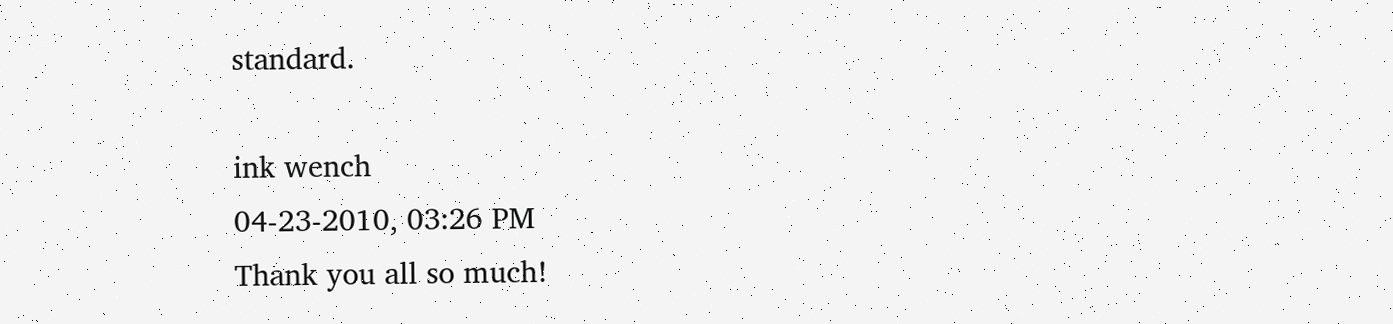standard.

ink wench
04-23-2010, 03:26 PM
Thank you all so much!